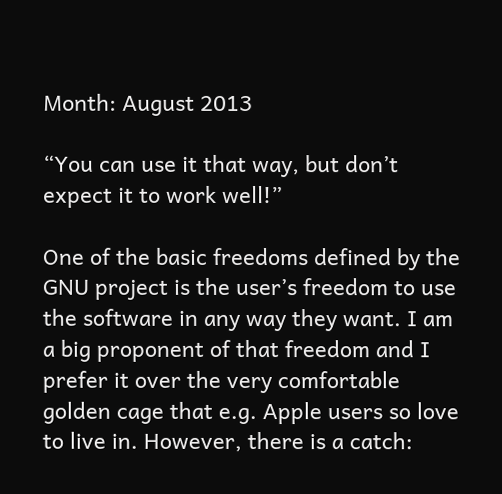Month: August 2013

“You can use it that way, but don’t expect it to work well!”

One of the basic freedoms defined by the GNU project is the user’s freedom to use the software in any way they want. I am a big proponent of that freedom and I prefer it over the very comfortable golden cage that e.g. Apple users so love to live in. However, there is a catch: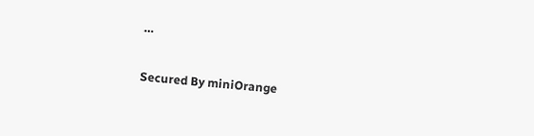…

Secured By miniOrange